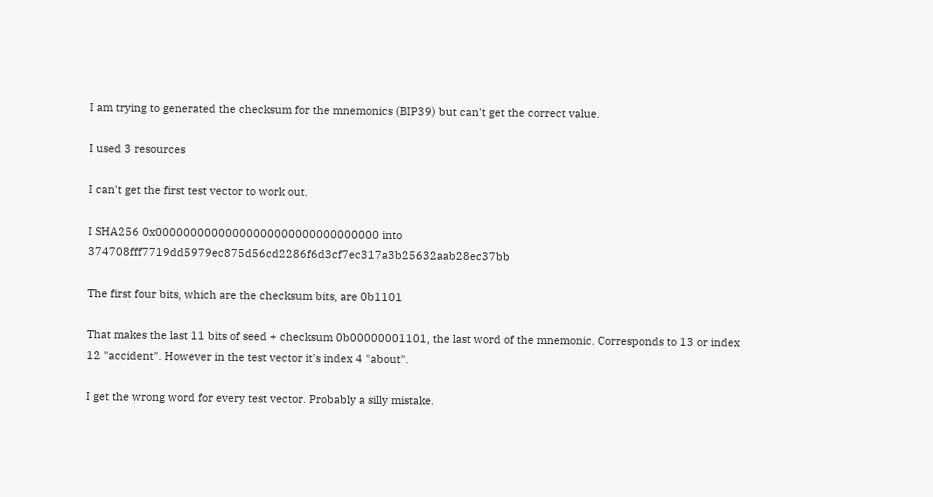I am trying to generated the checksum for the mnemonics (BIP39) but can't get the correct value.

I used 3 resources

I can't get the first test vector to work out.

I SHA256 0x00000000000000000000000000000000 into 374708fff7719dd5979ec875d56cd2286f6d3cf7ec317a3b25632aab28ec37bb

The first four bits, which are the checksum bits, are 0b1101

That makes the last 11 bits of seed + checksum 0b00000001101, the last word of the mnemonic. Corresponds to 13 or index 12 "accident". However in the test vector it's index 4 "about".

I get the wrong word for every test vector. Probably a silly mistake.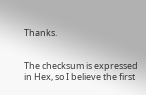Thanks.


The checksum is expressed in Hex, so I believe the first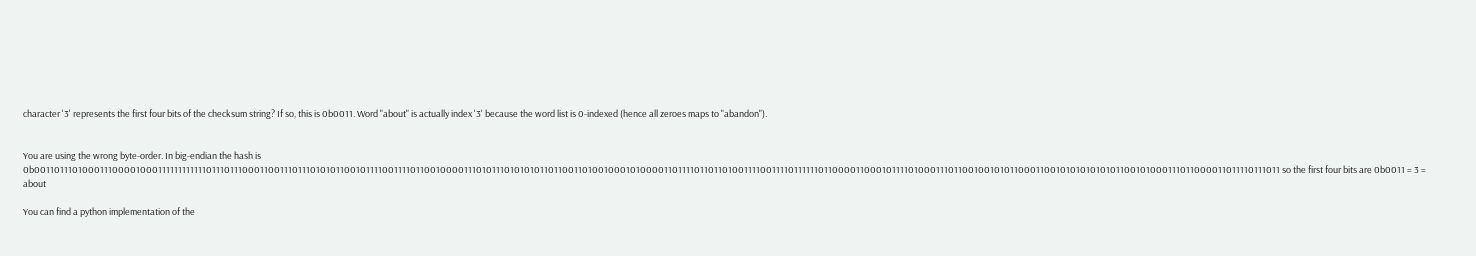character '3' represents the first four bits of the checksum string? If so, this is 0b0011. Word "about" is actually index '3' because the word list is 0-indexed (hence all zeroes maps to "abandon").


You are using the wrong byte-order. In big-endian the hash is 0b0011011101000111000010001111111111110111011100011001110111010101100101111001111011001000011101011101010101101100110100100010100001101111011011010011110011110111111011000011000101111010001110110010010101100011001010101010101100101000111011000011011110111011 so the first four bits are 0b0011 = 3 = about

You can find a python implementation of the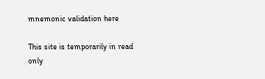mnemonic validation here

This site is temporarily in read only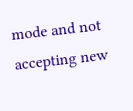mode and not accepting new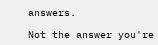answers.

Not the answer you're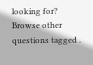looking for? Browse other questions tagged .